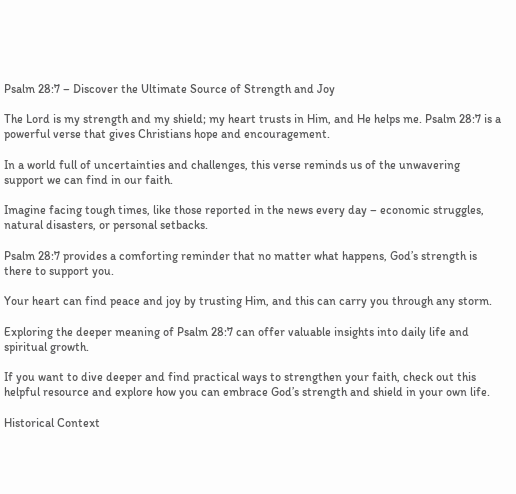Psalm 28:7 – Discover the Ultimate Source of Strength and Joy

The Lord is my strength and my shield; my heart trusts in Him, and He helps me. Psalm 28:7 is a powerful verse that gives Christians hope and encouragement.

In a world full of uncertainties and challenges, this verse reminds us of the unwavering support we can find in our faith.

Imagine facing tough times, like those reported in the news every day – economic struggles, natural disasters, or personal setbacks.

Psalm 28:7 provides a comforting reminder that no matter what happens, God’s strength is there to support you.

Your heart can find peace and joy by trusting Him, and this can carry you through any storm.

Exploring the deeper meaning of Psalm 28:7 can offer valuable insights into daily life and spiritual growth.

If you want to dive deeper and find practical ways to strengthen your faith, check out this helpful resource and explore how you can embrace God’s strength and shield in your own life.

Historical Context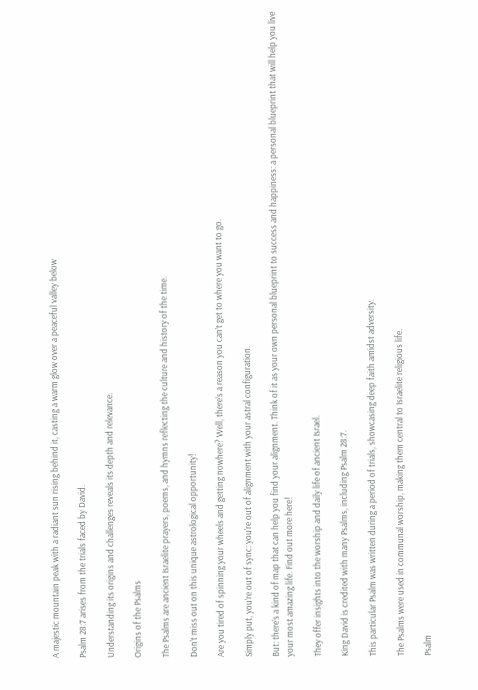A majestic mountain peak with a radiant sun rising behind it, casting a warm glow over a peaceful valley below

Psalm 28:7 arises from the trials faced by David.

Understanding its origins and challenges reveals its depth and relevance.

Origins of the Psalms

The Psalms are ancient Israelite prayers, poems, and hymns reflecting the culture and history of the time.

Don’t miss out on this unique astrological opportunity!

Are you tired of spinning your wheels and getting nowhere? Well, there’s a reason you can’t get to where you want to go.

Simply put, you’re out of sync: you're out of alignment with your astral configuration.

But: there’s a kind of map that can help you find your alignment. Think of it as your own personal blueprint to success and happiness: a personal blueprint that will help you live your most amazing life. Find out more here!

They offer insights into the worship and daily life of ancient Israel.

King David is credited with many Psalms, including Psalm 28:7.

This particular Psalm was written during a period of trials, showcasing deep faith amidst adversity.

The Psalms were used in communal worship, making them central to Israelite religious life.

Psalm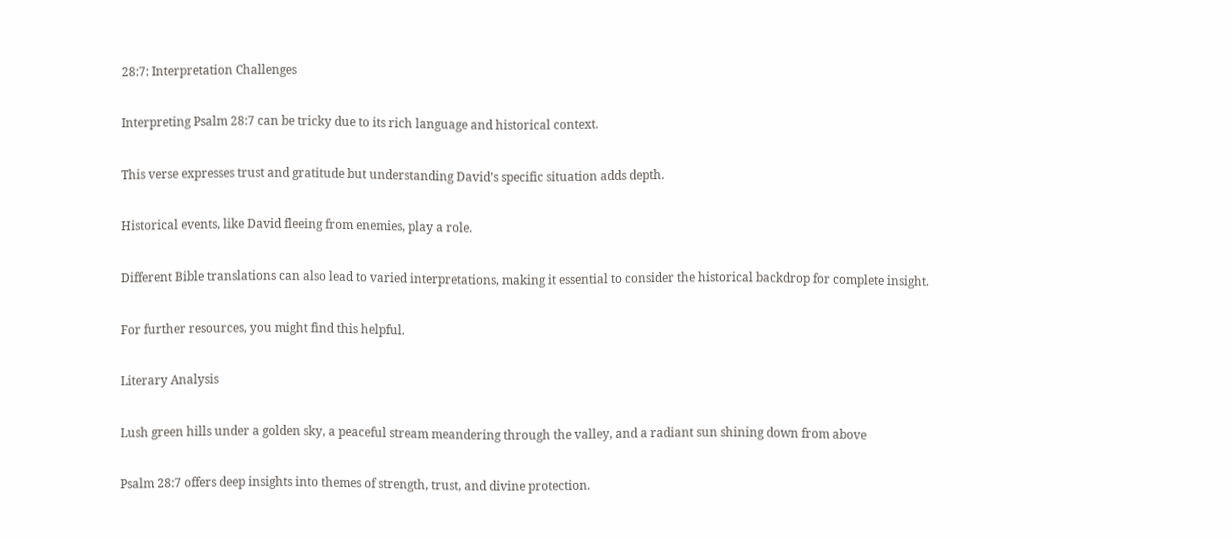28:7: Interpretation Challenges

Interpreting Psalm 28:7 can be tricky due to its rich language and historical context.

This verse expresses trust and gratitude but understanding David’s specific situation adds depth.

Historical events, like David fleeing from enemies, play a role.

Different Bible translations can also lead to varied interpretations, making it essential to consider the historical backdrop for complete insight.

For further resources, you might find this helpful.

Literary Analysis

Lush green hills under a golden sky, a peaceful stream meandering through the valley, and a radiant sun shining down from above

Psalm 28:7 offers deep insights into themes of strength, trust, and divine protection.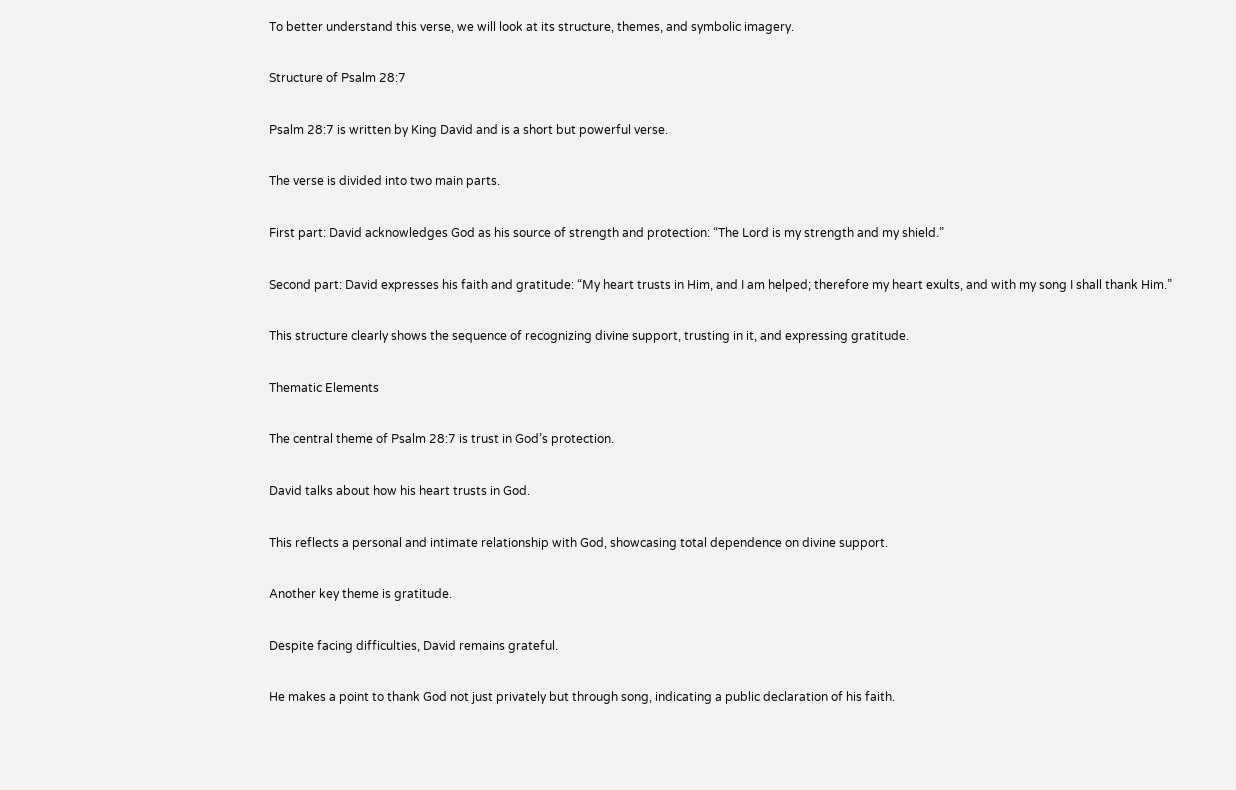To better understand this verse, we will look at its structure, themes, and symbolic imagery.

Structure of Psalm 28:7

Psalm 28:7 is written by King David and is a short but powerful verse.

The verse is divided into two main parts.

First part: David acknowledges God as his source of strength and protection: “The Lord is my strength and my shield.”

Second part: David expresses his faith and gratitude: “My heart trusts in Him, and I am helped; therefore my heart exults, and with my song I shall thank Him.”

This structure clearly shows the sequence of recognizing divine support, trusting in it, and expressing gratitude.

Thematic Elements

The central theme of Psalm 28:7 is trust in God’s protection.

David talks about how his heart trusts in God.

This reflects a personal and intimate relationship with God, showcasing total dependence on divine support.

Another key theme is gratitude.

Despite facing difficulties, David remains grateful.

He makes a point to thank God not just privately but through song, indicating a public declaration of his faith.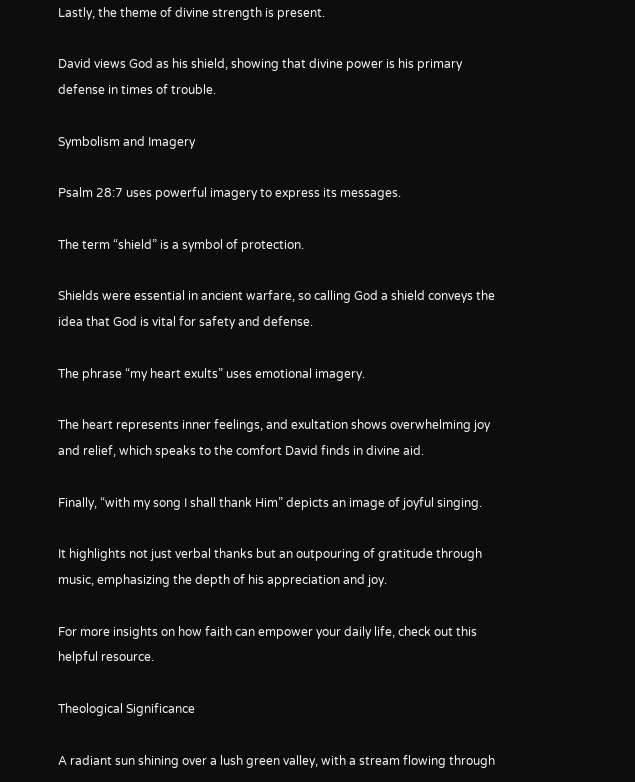Lastly, the theme of divine strength is present.

David views God as his shield, showing that divine power is his primary defense in times of trouble.

Symbolism and Imagery

Psalm 28:7 uses powerful imagery to express its messages.

The term “shield” is a symbol of protection.

Shields were essential in ancient warfare, so calling God a shield conveys the idea that God is vital for safety and defense.

The phrase “my heart exults” uses emotional imagery.

The heart represents inner feelings, and exultation shows overwhelming joy and relief, which speaks to the comfort David finds in divine aid.

Finally, “with my song I shall thank Him” depicts an image of joyful singing.

It highlights not just verbal thanks but an outpouring of gratitude through music, emphasizing the depth of his appreciation and joy.

For more insights on how faith can empower your daily life, check out this helpful resource.

Theological Significance

A radiant sun shining over a lush green valley, with a stream flowing through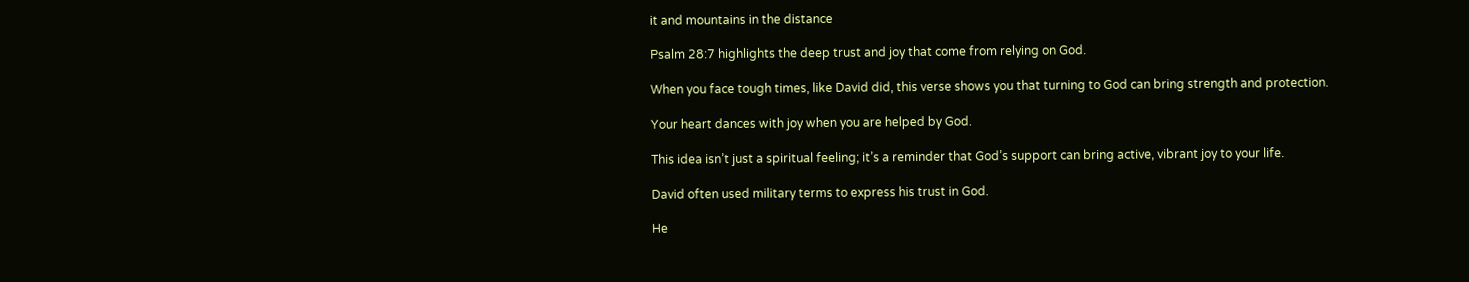it and mountains in the distance

Psalm 28:7 highlights the deep trust and joy that come from relying on God.

When you face tough times, like David did, this verse shows you that turning to God can bring strength and protection.

Your heart dances with joy when you are helped by God.

This idea isn’t just a spiritual feeling; it’s a reminder that God’s support can bring active, vibrant joy to your life.

David often used military terms to express his trust in God.

He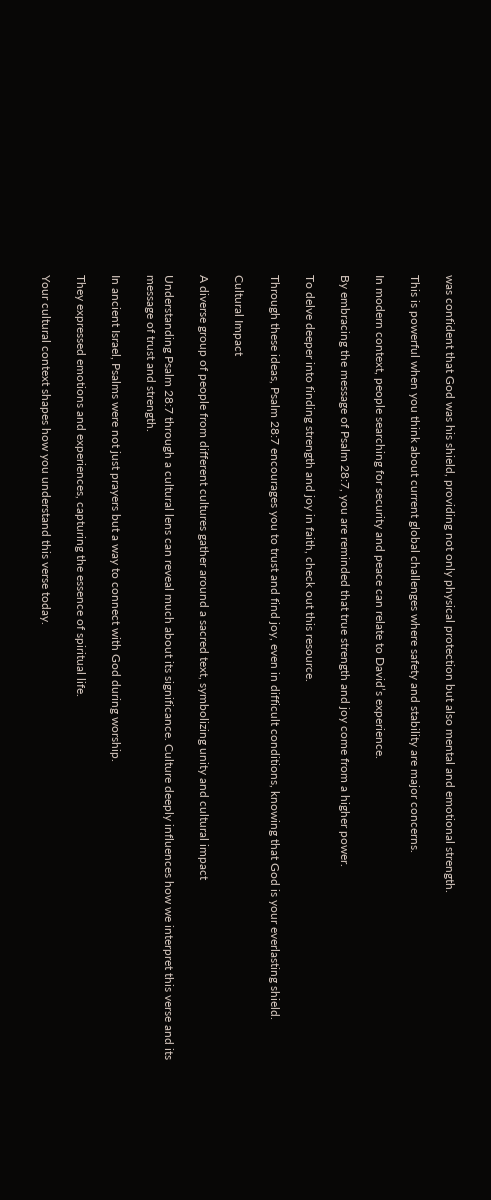was confident that God was his shield, providing not only physical protection but also mental and emotional strength.

This is powerful when you think about current global challenges where safety and stability are major concerns.

In modern context, people searching for security and peace can relate to David’s experience.

By embracing the message of Psalm 28:7, you are reminded that true strength and joy come from a higher power.

To delve deeper into finding strength and joy in faith, check out this resource.

Through these ideas, Psalm 28:7 encourages you to trust and find joy, even in difficult conditions, knowing that God is your everlasting shield.

Cultural Impact

A diverse group of people from different cultures gather around a sacred text, symbolizing unity and cultural impact

Understanding Psalm 28:7 through a cultural lens can reveal much about its significance. Culture deeply influences how we interpret this verse and its message of trust and strength.

In ancient Israel, Psalms were not just prayers but a way to connect with God during worship.

They expressed emotions and experiences, capturing the essence of spiritual life.

Your cultural context shapes how you understand this verse today.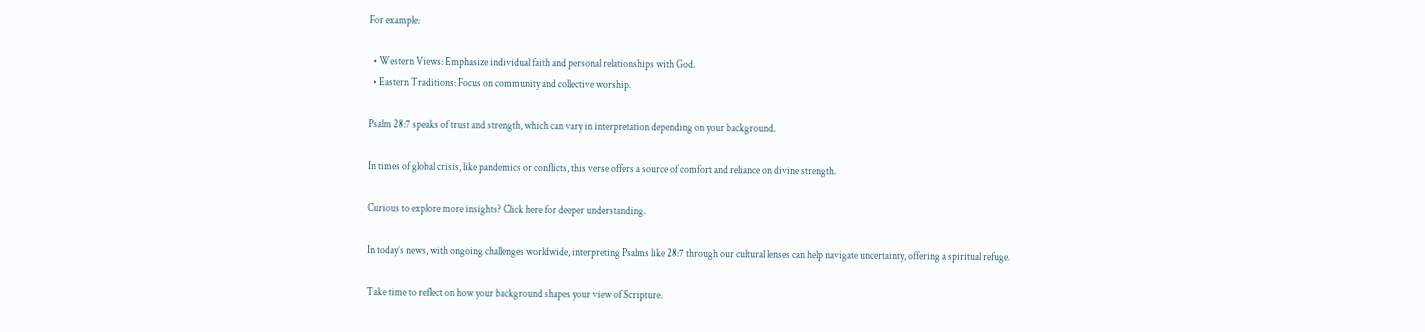For example:

  • Western Views: Emphasize individual faith and personal relationships with God.
  • Eastern Traditions: Focus on community and collective worship.

Psalm 28:7 speaks of trust and strength, which can vary in interpretation depending on your background.

In times of global crisis, like pandemics or conflicts, this verse offers a source of comfort and reliance on divine strength.

Curious to explore more insights? Click here for deeper understanding.

In today’s news, with ongoing challenges worldwide, interpreting Psalms like 28:7 through our cultural lenses can help navigate uncertainty, offering a spiritual refuge.

Take time to reflect on how your background shapes your view of Scripture.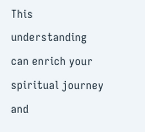This understanding can enrich your spiritual journey and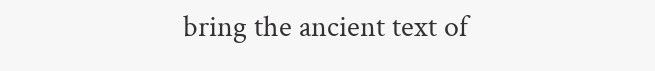bring the ancient text of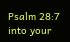Psalm 28:7 into your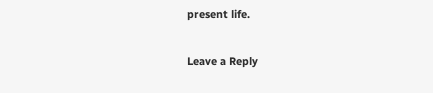present life.

Leave a Reply